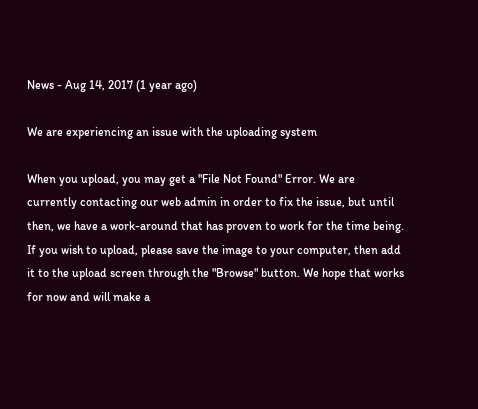News - Aug 14, 2017 (1 year ago)

We are experiencing an issue with the uploading system

When you upload, you may get a "File Not Found" Error. We are currently contacting our web admin in order to fix the issue, but until then, we have a work-around that has proven to work for the time being. If you wish to upload, please save the image to your computer, then add it to the upload screen through the "Browse" button. We hope that works for now and will make a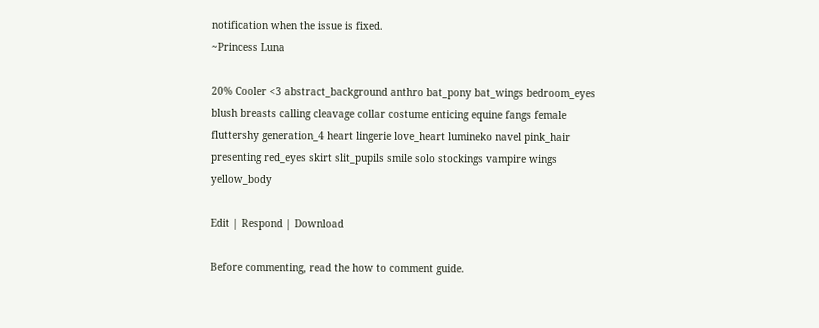notification when the issue is fixed.
~Princess Luna

20% Cooler <3 abstract_background anthro bat_pony bat_wings bedroom_eyes blush breasts calling cleavage collar costume enticing equine fangs female fluttershy generation_4 heart lingerie love_heart lumineko navel pink_hair presenting red_eyes skirt slit_pupils smile solo stockings vampire wings yellow_body

Edit | Respond | Download

Before commenting, read the how to comment guide.